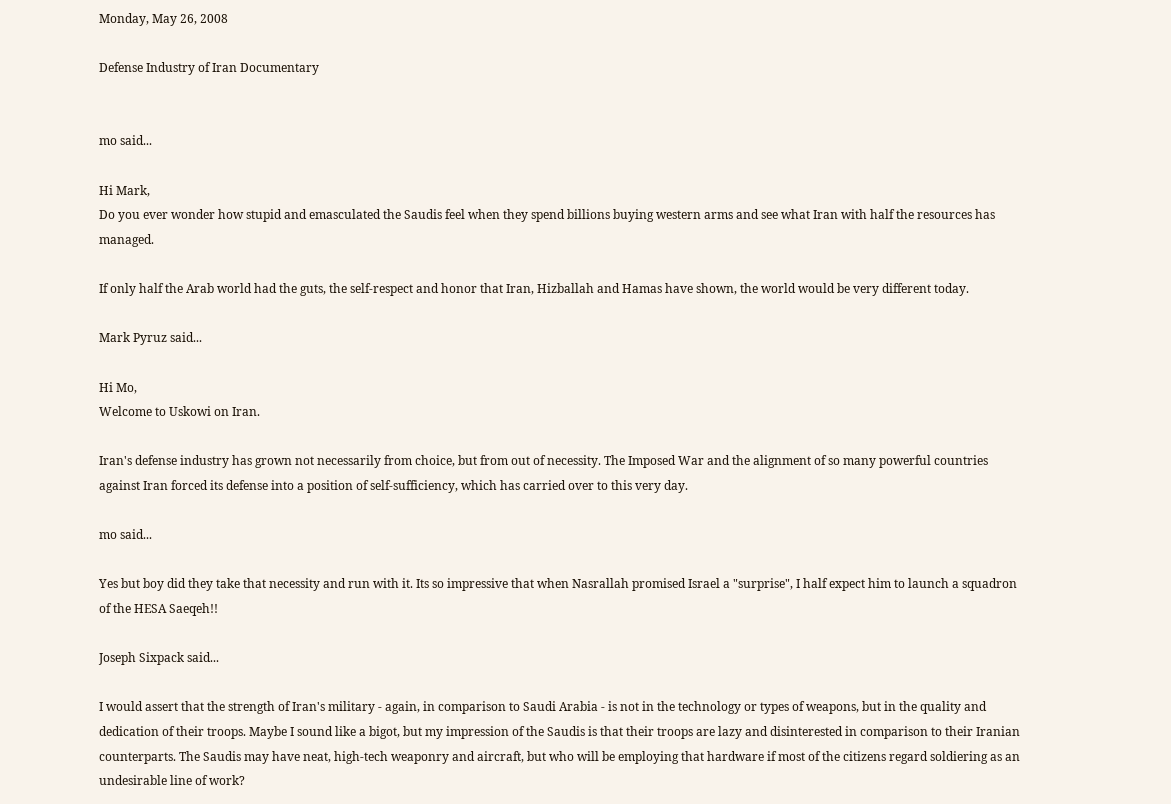Monday, May 26, 2008

Defense Industry of Iran Documentary


mo said...

Hi Mark,
Do you ever wonder how stupid and emasculated the Saudis feel when they spend billions buying western arms and see what Iran with half the resources has managed.

If only half the Arab world had the guts, the self-respect and honor that Iran, Hizballah and Hamas have shown, the world would be very different today.

Mark Pyruz said...

Hi Mo,
Welcome to Uskowi on Iran.

Iran's defense industry has grown not necessarily from choice, but from out of necessity. The Imposed War and the alignment of so many powerful countries against Iran forced its defense into a position of self-sufficiency, which has carried over to this very day.

mo said...

Yes but boy did they take that necessity and run with it. Its so impressive that when Nasrallah promised Israel a "surprise", I half expect him to launch a squadron of the HESA Saeqeh!!

Joseph Sixpack said...

I would assert that the strength of Iran's military - again, in comparison to Saudi Arabia - is not in the technology or types of weapons, but in the quality and dedication of their troops. Maybe I sound like a bigot, but my impression of the Saudis is that their troops are lazy and disinterested in comparison to their Iranian counterparts. The Saudis may have neat, high-tech weaponry and aircraft, but who will be employing that hardware if most of the citizens regard soldiering as an undesirable line of work?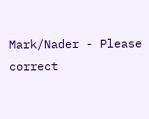Mark/Nader - Please correct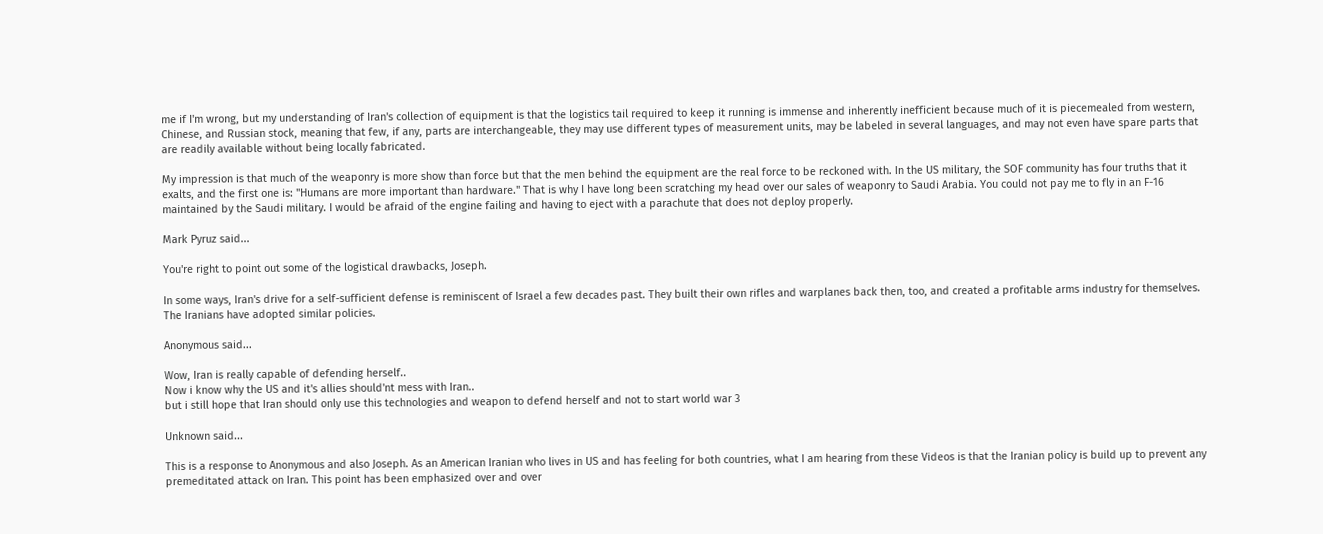me if I'm wrong, but my understanding of Iran's collection of equipment is that the logistics tail required to keep it running is immense and inherently inefficient because much of it is piecemealed from western, Chinese, and Russian stock, meaning that few, if any, parts are interchangeable, they may use different types of measurement units, may be labeled in several languages, and may not even have spare parts that are readily available without being locally fabricated.

My impression is that much of the weaponry is more show than force but that the men behind the equipment are the real force to be reckoned with. In the US military, the SOF community has four truths that it exalts, and the first one is: "Humans are more important than hardware." That is why I have long been scratching my head over our sales of weaponry to Saudi Arabia. You could not pay me to fly in an F-16 maintained by the Saudi military. I would be afraid of the engine failing and having to eject with a parachute that does not deploy properly.

Mark Pyruz said...

You're right to point out some of the logistical drawbacks, Joseph.

In some ways, Iran's drive for a self-sufficient defense is reminiscent of Israel a few decades past. They built their own rifles and warplanes back then, too, and created a profitable arms industry for themselves. The Iranians have adopted similar policies.

Anonymous said...

Wow, Iran is really capable of defending herself..
Now i know why the US and it's allies should'nt mess with Iran..
but i still hope that Iran should only use this technologies and weapon to defend herself and not to start world war 3

Unknown said...

This is a response to Anonymous and also Joseph. As an American Iranian who lives in US and has feeling for both countries, what I am hearing from these Videos is that the Iranian policy is build up to prevent any premeditated attack on Iran. This point has been emphasized over and over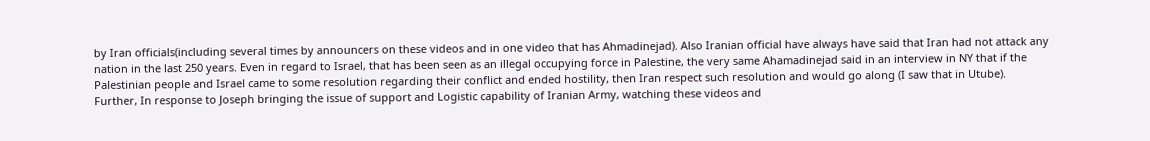by Iran officials(including several times by announcers on these videos and in one video that has Ahmadinejad). Also Iranian official have always have said that Iran had not attack any nation in the last 250 years. Even in regard to Israel, that has been seen as an illegal occupying force in Palestine, the very same Ahamadinejad said in an interview in NY that if the Palestinian people and Israel came to some resolution regarding their conflict and ended hostility, then Iran respect such resolution and would go along (I saw that in Utube).
Further, In response to Joseph bringing the issue of support and Logistic capability of Iranian Army, watching these videos and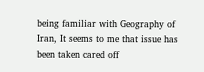being familiar with Geography of Iran, It seems to me that issue has been taken cared off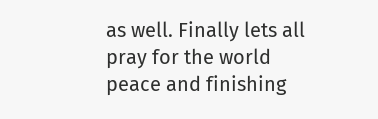as well. Finally lets all pray for the world peace and finishing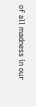of all madness in our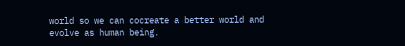world so we can cocreate a better world and evolve as human being.